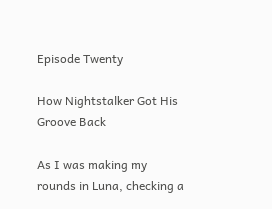Episode Twenty

How Nightstalker Got His Groove Back

As I was making my rounds in Luna, checking a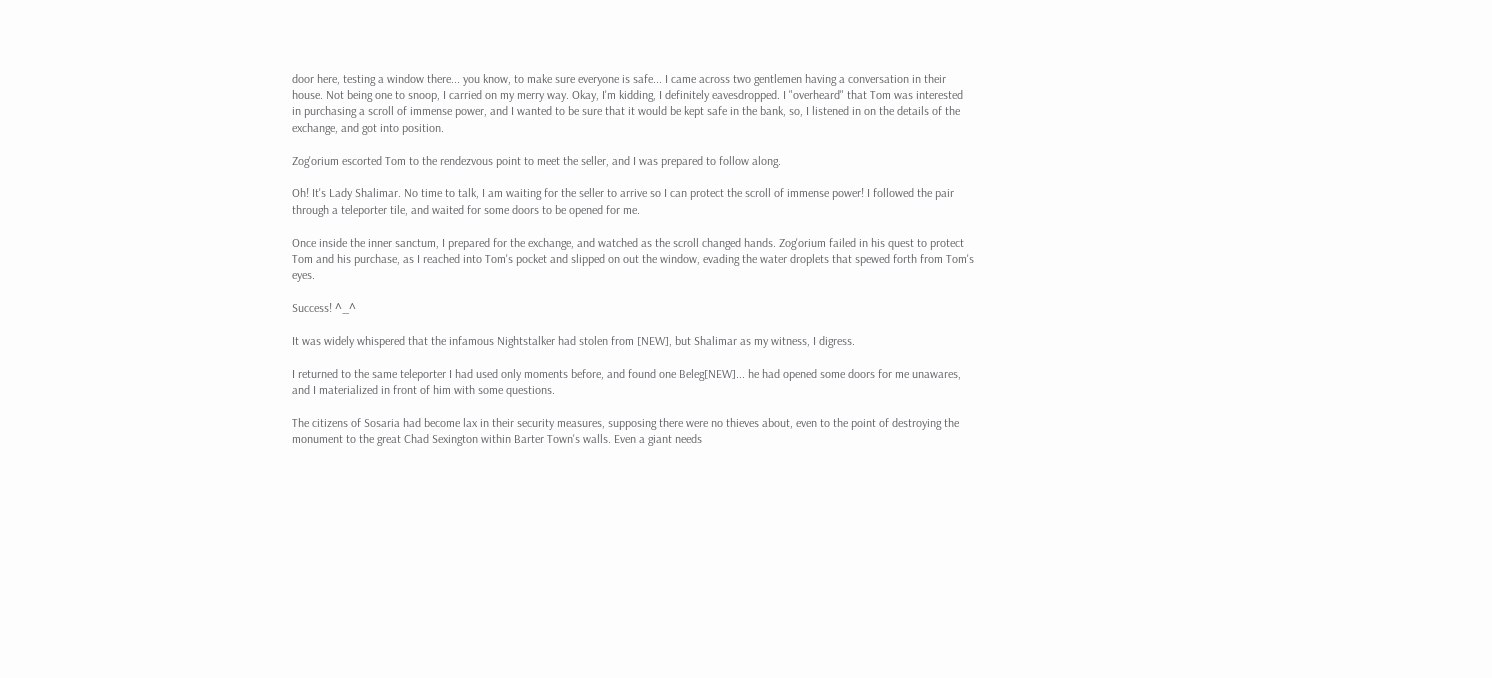door here, testing a window there... you know, to make sure everyone is safe... I came across two gentlemen having a conversation in their house. Not being one to snoop, I carried on my merry way. Okay, I'm kidding, I definitely eavesdropped. I "overheard" that Tom was interested in purchasing a scroll of immense power, and I wanted to be sure that it would be kept safe in the bank, so, I listened in on the details of the exchange, and got into position.

Zog'orium escorted Tom to the rendezvous point to meet the seller, and I was prepared to follow along.

Oh! It's Lady Shalimar. No time to talk, I am waiting for the seller to arrive so I can protect the scroll of immense power! I followed the pair through a teleporter tile, and waited for some doors to be opened for me.

Once inside the inner sanctum, I prepared for the exchange, and watched as the scroll changed hands. Zog'orium failed in his quest to protect Tom and his purchase, as I reached into Tom's pocket and slipped on out the window, evading the water droplets that spewed forth from Tom's eyes.

Success! ^_^

It was widely whispered that the infamous Nightstalker had stolen from [NEW], but Shalimar as my witness, I digress.

I returned to the same teleporter I had used only moments before, and found one Beleg[NEW]... he had opened some doors for me unawares, and I materialized in front of him with some questions.

The citizens of Sosaria had become lax in their security measures, supposing there were no thieves about, even to the point of destroying the monument to the great Chad Sexington within Barter Town's walls. Even a giant needs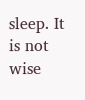sleep. It is not wise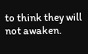to think they will not awaken.